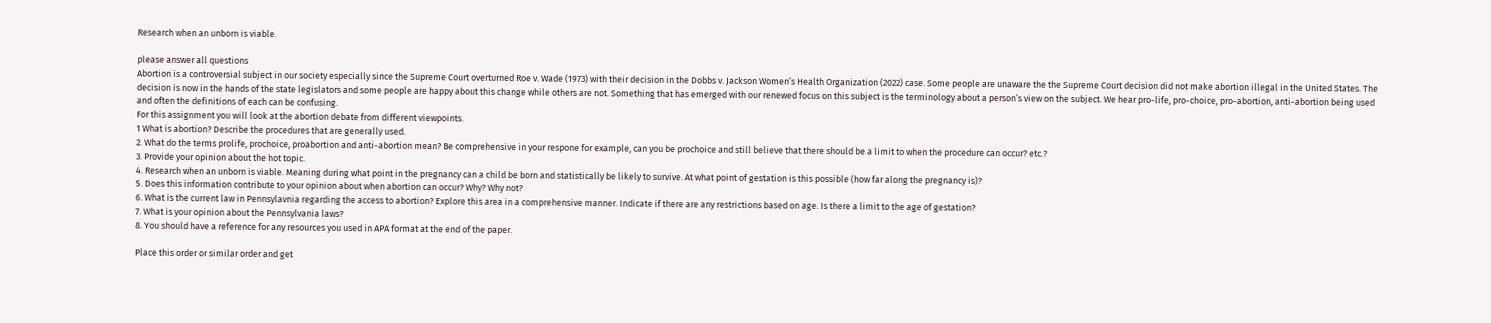Research when an unborn is viable.

please answer all questions
Abortion is a controversial subject in our society especially since the Supreme Court overturned Roe v. Wade (1973) with their decision in the Dobbs v. Jackson Women’s Health Organization (2022) case. Some people are unaware the the Supreme Court decision did not make abortion illegal in the United States. The decision is now in the hands of the state legislators and some people are happy about this change while others are not. Something that has emerged with our renewed focus on this subject is the terminology about a person’s view on the subject. We hear pro-life, pro-choice, pro-abortion, anti-abortion being used and often the definitions of each can be confusing.
For this assignment you will look at the abortion debate from different viewpoints.
1 What is abortion? Describe the procedures that are generally used.
2. What do the terms prolife, prochoice, proabortion and anti-abortion mean? Be comprehensive in your respone for example, can you be prochoice and still believe that there should be a limit to when the procedure can occur? etc.?
3. Provide your opinion about the hot topic.
4. Research when an unborn is viable. Meaning during what point in the pregnancy can a child be born and statistically be likely to survive. At what point of gestation is this possible (how far along the pregnancy is)?
5. Does this information contribute to your opinion about when abortion can occur? Why? Why not?
6. What is the current law in Pennsylavnia regarding the access to abortion? Explore this area in a comprehensive manner. Indicate if there are any restrictions based on age. Is there a limit to the age of gestation?
7. What is your opinion about the Pennsylvania laws?
8. You should have a reference for any resources you used in APA format at the end of the paper.

Place this order or similar order and get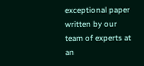exceptional paper written by our team of experts at an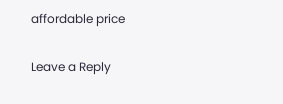affordable price

Leave a Reply